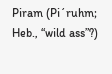Piram (Pi´ruhm; Heb., “wild ass”?)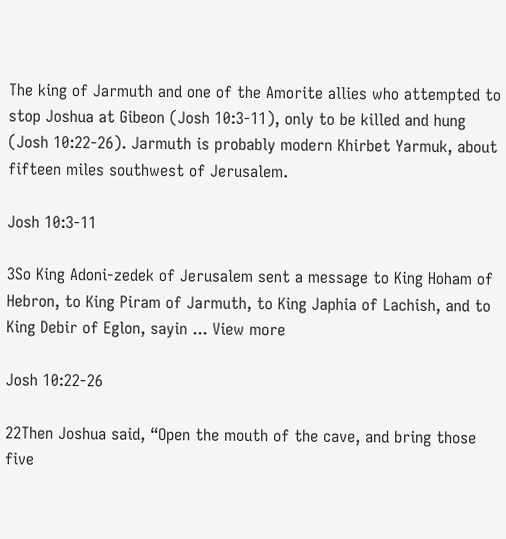The king of Jarmuth and one of the Amorite allies who attempted to stop Joshua at Gibeon (Josh 10:3-11), only to be killed and hung (Josh 10:22-26). Jarmuth is probably modern Khirbet Yarmuk, about fifteen miles southwest of Jerusalem.

Josh 10:3-11

3So King Adoni-zedek of Jerusalem sent a message to King Hoham of Hebron, to King Piram of Jarmuth, to King Japhia of Lachish, and to King Debir of Eglon, sayin ... View more

Josh 10:22-26

22Then Joshua said, “Open the mouth of the cave, and bring those five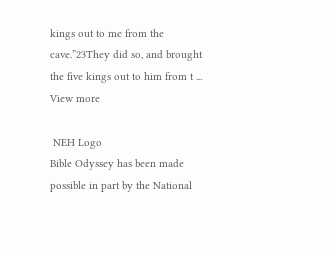kings out to me from the cave.”23They did so, and brought the five kings out to him from t ... View more

 NEH Logo
Bible Odyssey has been made possible in part by the National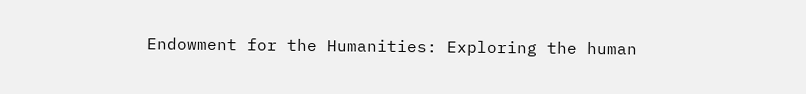Endowment for the Humanities: Exploring the human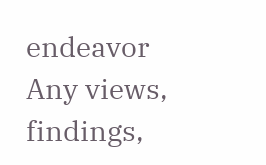endeavor
Any views, findings,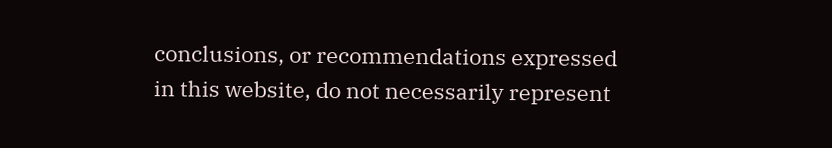conclusions, or recommendations expressed in this website, do not necessarily represent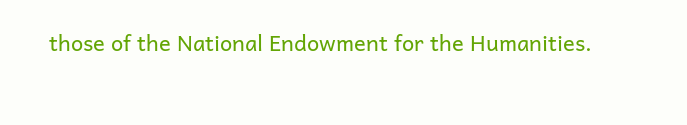those of the National Endowment for the Humanities.